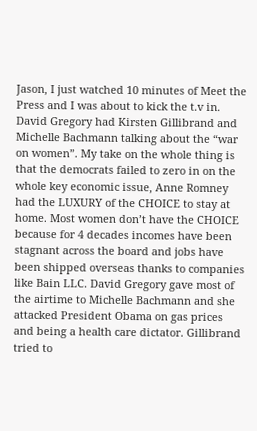Jason, I just watched 10 minutes of Meet the Press and I was about to kick the t.v in. David Gregory had Kirsten Gillibrand and Michelle Bachmann talking about the “war on women”. My take on the whole thing is that the democrats failed to zero in on the whole key economic issue, Anne Romney had the LUXURY of the CHOICE to stay at home. Most women don’t have the CHOICE because for 4 decades incomes have been stagnant across the board and jobs have been shipped overseas thanks to companies like Bain LLC. David Gregory gave most of the airtime to Michelle Bachmann and she attacked President Obama on gas prices and being a health care dictator. Gillibrand tried to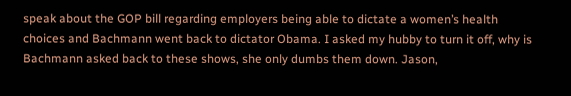speak about the GOP bill regarding employers being able to dictate a women’s health choices and Bachmann went back to dictator Obama. I asked my hubby to turn it off, why is Bachmann asked back to these shows, she only dumbs them down. Jason,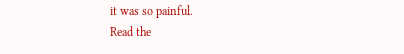it was so painful.
Read the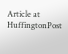Article at HuffingtonPost